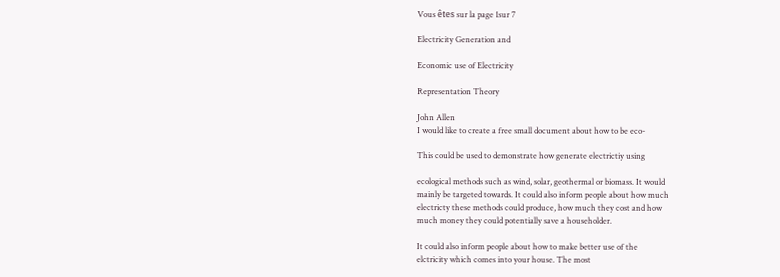Vous êtes sur la page 1sur 7

Electricity Generation and

Economic use of Electricity

Representation Theory

John Allen
I would like to create a free small document about how to be eco-

This could be used to demonstrate how generate electrictiy using

ecological methods such as wind, solar, geothermal or biomass. It would
mainly be targeted towards. It could also inform people about how much
electricty these methods could produce, how much they cost and how
much money they could potentially save a householder.

It could also inform people about how to make better use of the
elctricity which comes into your house. The most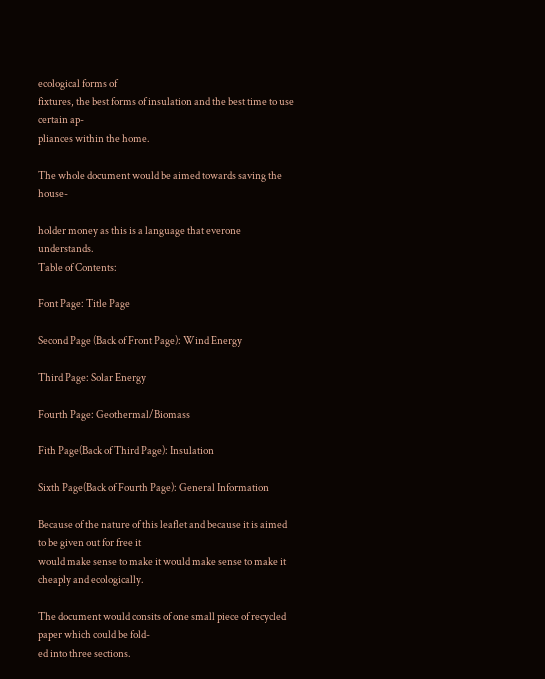ecological forms of
fixtures, the best forms of insulation and the best time to use certain ap-
pliances within the home.

The whole document would be aimed towards saving the house-

holder money as this is a language that everone understands.
Table of Contents:

Font Page: Title Page

Second Page (Back of Front Page): Wind Energy

Third Page: Solar Energy

Fourth Page: Geothermal/Biomass

Fith Page(Back of Third Page): Insulation

Sixth Page(Back of Fourth Page): General Information

Because of the nature of this leaflet and because it is aimed to be given out for free it
would make sense to make it would make sense to make it cheaply and ecologically.

The document would consits of one small piece of recycled paper which could be fold-
ed into three sections.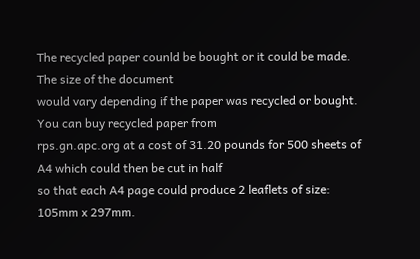The recycled paper counld be bought or it could be made. The size of the document
would vary depending if the paper was recycled or bought. You can buy recycled paper from
rps.gn.apc.org at a cost of 31.20 pounds for 500 sheets of A4 which could then be cut in half
so that each A4 page could produce 2 leaflets of size: 105mm x 297mm.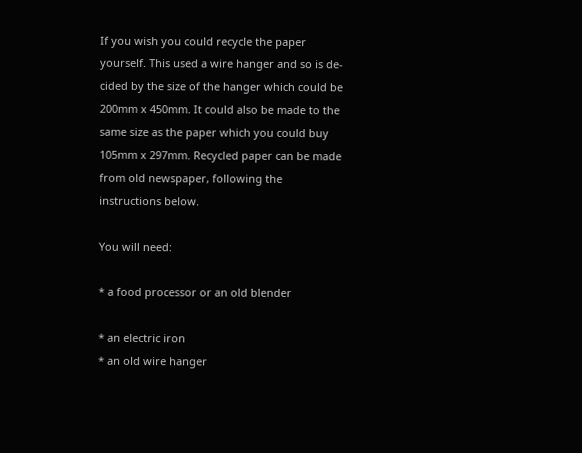If you wish you could recycle the paper yourself. This used a wire hanger and so is de-
cided by the size of the hanger which could be 200mm x 450mm. It could also be made to the
same size as the paper which you could buy 105mm x 297mm. Recycled paper can be made
from old newspaper, following the instructions below.

You will need:

* a food processor or an old blender

* an electric iron
* an old wire hanger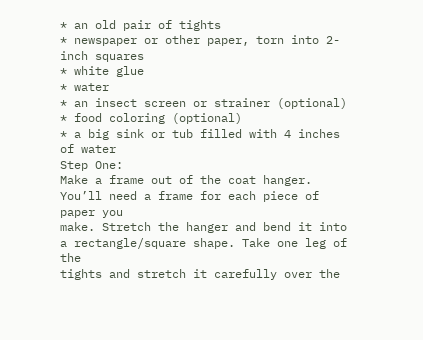* an old pair of tights
* newspaper or other paper, torn into 2-inch squares
* white glue
* water
* an insect screen or strainer (optional)
* food coloring (optional)
* a big sink or tub filled with 4 inches of water
Step One:
Make a frame out of the coat hanger. You’ll need a frame for each piece of paper you
make. Stretch the hanger and bend it into a rectangle/square shape. Take one leg of the
tights and stretch it carefully over the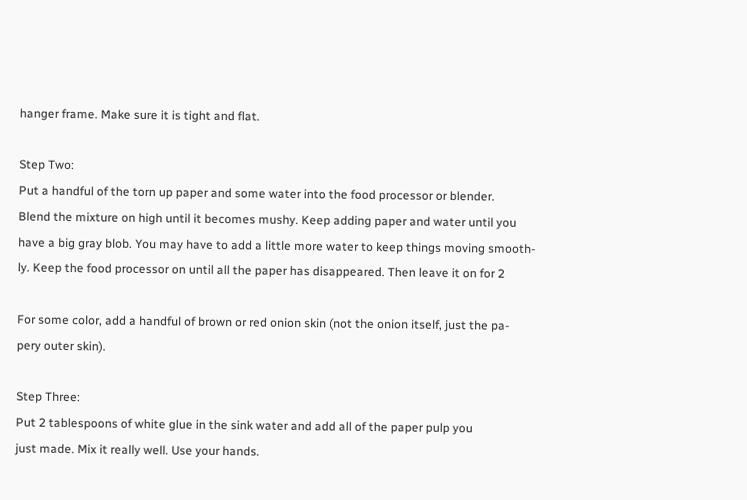hanger frame. Make sure it is tight and flat.

Step Two:
Put a handful of the torn up paper and some water into the food processor or blender.
Blend the mixture on high until it becomes mushy. Keep adding paper and water until you
have a big gray blob. You may have to add a little more water to keep things moving smooth-
ly. Keep the food processor on until all the paper has disappeared. Then leave it on for 2

For some color, add a handful of brown or red onion skin (not the onion itself, just the pa-
pery outer skin).

Step Three:
Put 2 tablespoons of white glue in the sink water and add all of the paper pulp you
just made. Mix it really well. Use your hands.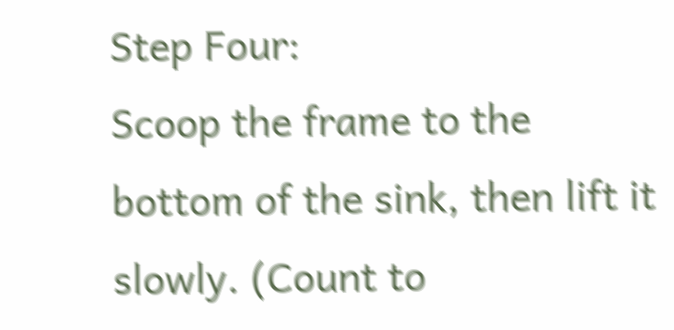Step Four:
Scoop the frame to the bottom of the sink, then lift it slowly. (Count to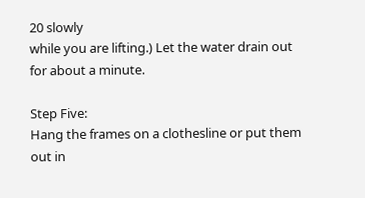20 slowly
while you are lifting.) Let the water drain out for about a minute.

Step Five:
Hang the frames on a clothesline or put them out in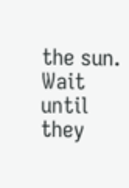the sun. Wait until they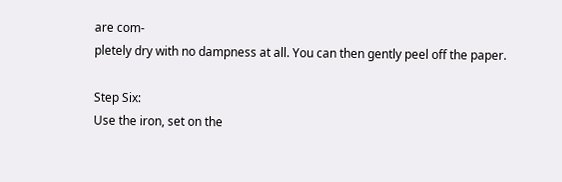are com-
pletely dry with no dampness at all. You can then gently peel off the paper.

Step Six:
Use the iron, set on the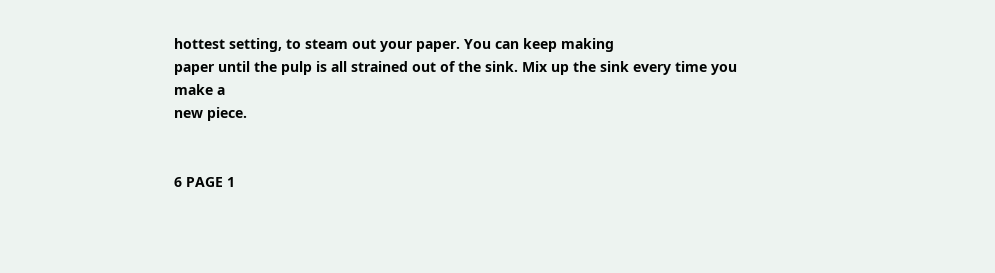hottest setting, to steam out your paper. You can keep making
paper until the pulp is all strained out of the sink. Mix up the sink every time you make a
new piece.


6 PAGE 1